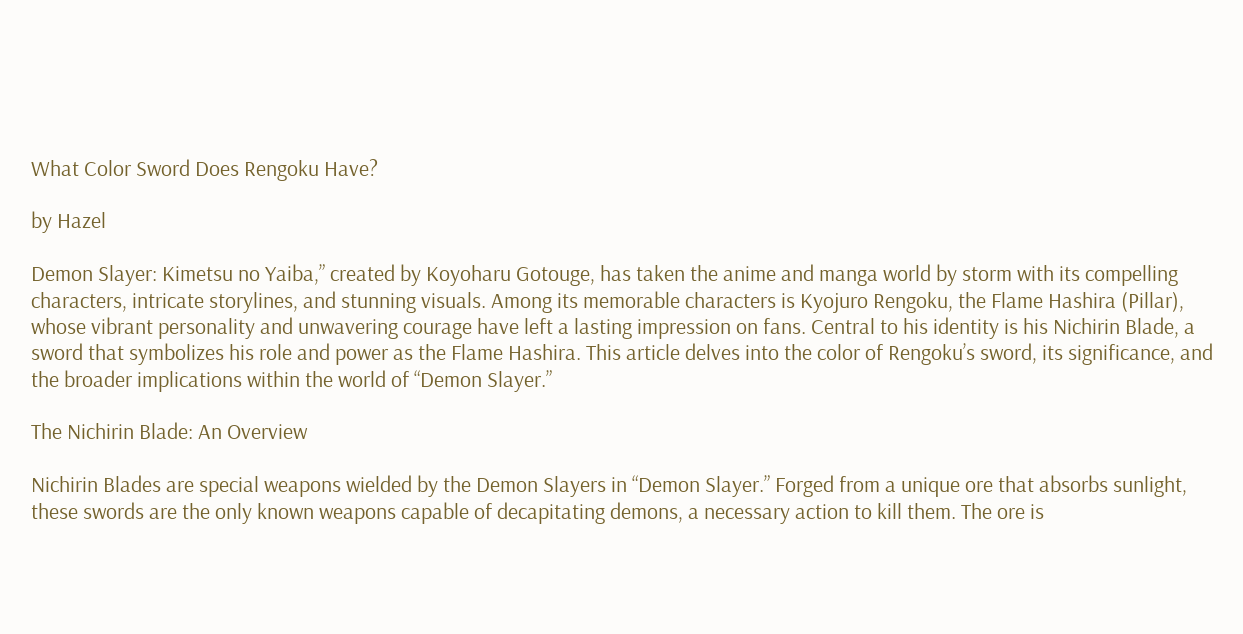What Color Sword Does Rengoku Have?

by Hazel

Demon Slayer: Kimetsu no Yaiba,” created by Koyoharu Gotouge, has taken the anime and manga world by storm with its compelling characters, intricate storylines, and stunning visuals. Among its memorable characters is Kyojuro Rengoku, the Flame Hashira (Pillar), whose vibrant personality and unwavering courage have left a lasting impression on fans. Central to his identity is his Nichirin Blade, a sword that symbolizes his role and power as the Flame Hashira. This article delves into the color of Rengoku’s sword, its significance, and the broader implications within the world of “Demon Slayer.”

The Nichirin Blade: An Overview

Nichirin Blades are special weapons wielded by the Demon Slayers in “Demon Slayer.” Forged from a unique ore that absorbs sunlight, these swords are the only known weapons capable of decapitating demons, a necessary action to kill them. The ore is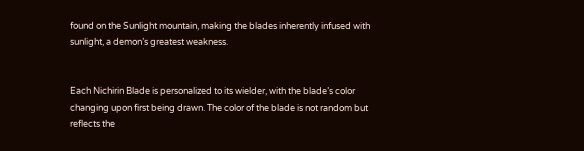found on the Sunlight mountain, making the blades inherently infused with sunlight, a demon’s greatest weakness.


Each Nichirin Blade is personalized to its wielder, with the blade’s color changing upon first being drawn. The color of the blade is not random but reflects the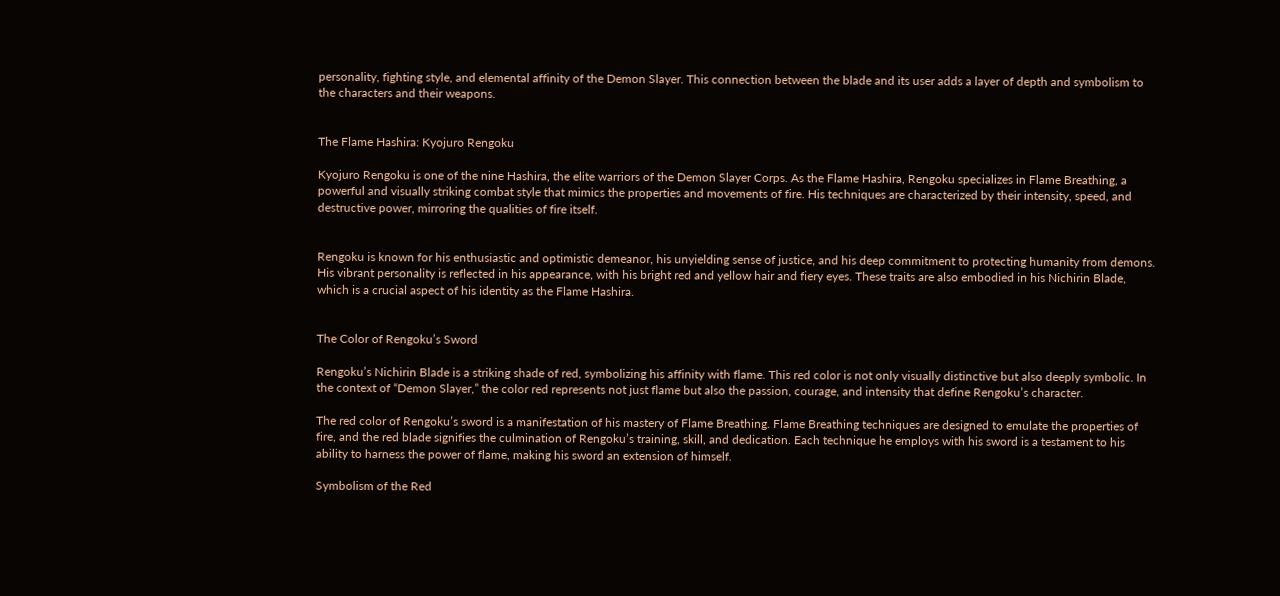personality, fighting style, and elemental affinity of the Demon Slayer. This connection between the blade and its user adds a layer of depth and symbolism to the characters and their weapons.


The Flame Hashira: Kyojuro Rengoku

Kyojuro Rengoku is one of the nine Hashira, the elite warriors of the Demon Slayer Corps. As the Flame Hashira, Rengoku specializes in Flame Breathing, a powerful and visually striking combat style that mimics the properties and movements of fire. His techniques are characterized by their intensity, speed, and destructive power, mirroring the qualities of fire itself.


Rengoku is known for his enthusiastic and optimistic demeanor, his unyielding sense of justice, and his deep commitment to protecting humanity from demons. His vibrant personality is reflected in his appearance, with his bright red and yellow hair and fiery eyes. These traits are also embodied in his Nichirin Blade, which is a crucial aspect of his identity as the Flame Hashira.


The Color of Rengoku’s Sword

Rengoku’s Nichirin Blade is a striking shade of red, symbolizing his affinity with flame. This red color is not only visually distinctive but also deeply symbolic. In the context of “Demon Slayer,” the color red represents not just flame but also the passion, courage, and intensity that define Rengoku’s character.

The red color of Rengoku’s sword is a manifestation of his mastery of Flame Breathing. Flame Breathing techniques are designed to emulate the properties of fire, and the red blade signifies the culmination of Rengoku’s training, skill, and dedication. Each technique he employs with his sword is a testament to his ability to harness the power of flame, making his sword an extension of himself.

Symbolism of the Red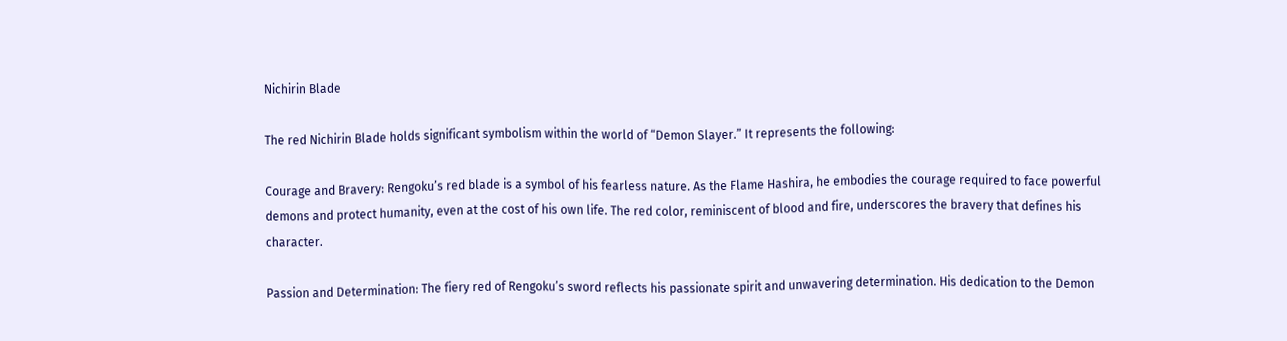Nichirin Blade

The red Nichirin Blade holds significant symbolism within the world of “Demon Slayer.” It represents the following:

Courage and Bravery: Rengoku’s red blade is a symbol of his fearless nature. As the Flame Hashira, he embodies the courage required to face powerful demons and protect humanity, even at the cost of his own life. The red color, reminiscent of blood and fire, underscores the bravery that defines his character.

Passion and Determination: The fiery red of Rengoku’s sword reflects his passionate spirit and unwavering determination. His dedication to the Demon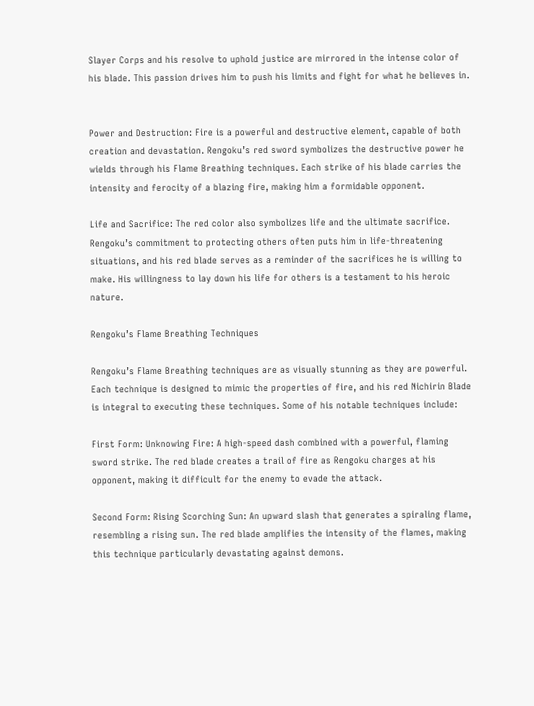Slayer Corps and his resolve to uphold justice are mirrored in the intense color of his blade. This passion drives him to push his limits and fight for what he believes in.


Power and Destruction: Fire is a powerful and destructive element, capable of both creation and devastation. Rengoku’s red sword symbolizes the destructive power he wields through his Flame Breathing techniques. Each strike of his blade carries the intensity and ferocity of a blazing fire, making him a formidable opponent.

Life and Sacrifice: The red color also symbolizes life and the ultimate sacrifice. Rengoku’s commitment to protecting others often puts him in life-threatening situations, and his red blade serves as a reminder of the sacrifices he is willing to make. His willingness to lay down his life for others is a testament to his heroic nature.

Rengoku’s Flame Breathing Techniques

Rengoku’s Flame Breathing techniques are as visually stunning as they are powerful. Each technique is designed to mimic the properties of fire, and his red Nichirin Blade is integral to executing these techniques. Some of his notable techniques include:

First Form: Unknowing Fire: A high-speed dash combined with a powerful, flaming sword strike. The red blade creates a trail of fire as Rengoku charges at his opponent, making it difficult for the enemy to evade the attack.

Second Form: Rising Scorching Sun: An upward slash that generates a spiraling flame, resembling a rising sun. The red blade amplifies the intensity of the flames, making this technique particularly devastating against demons.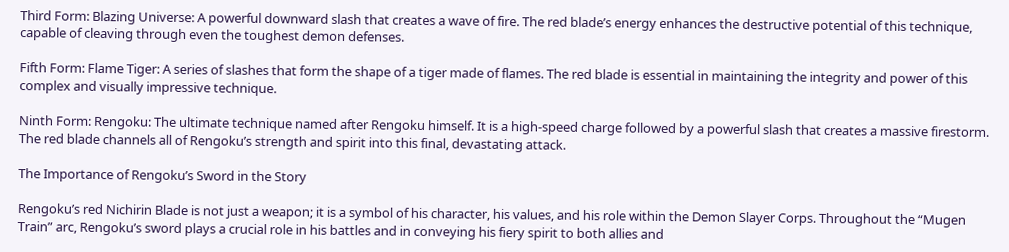Third Form: Blazing Universe: A powerful downward slash that creates a wave of fire. The red blade’s energy enhances the destructive potential of this technique, capable of cleaving through even the toughest demon defenses.

Fifth Form: Flame Tiger: A series of slashes that form the shape of a tiger made of flames. The red blade is essential in maintaining the integrity and power of this complex and visually impressive technique.

Ninth Form: Rengoku: The ultimate technique named after Rengoku himself. It is a high-speed charge followed by a powerful slash that creates a massive firestorm. The red blade channels all of Rengoku’s strength and spirit into this final, devastating attack.

The Importance of Rengoku’s Sword in the Story

Rengoku’s red Nichirin Blade is not just a weapon; it is a symbol of his character, his values, and his role within the Demon Slayer Corps. Throughout the “Mugen Train” arc, Rengoku’s sword plays a crucial role in his battles and in conveying his fiery spirit to both allies and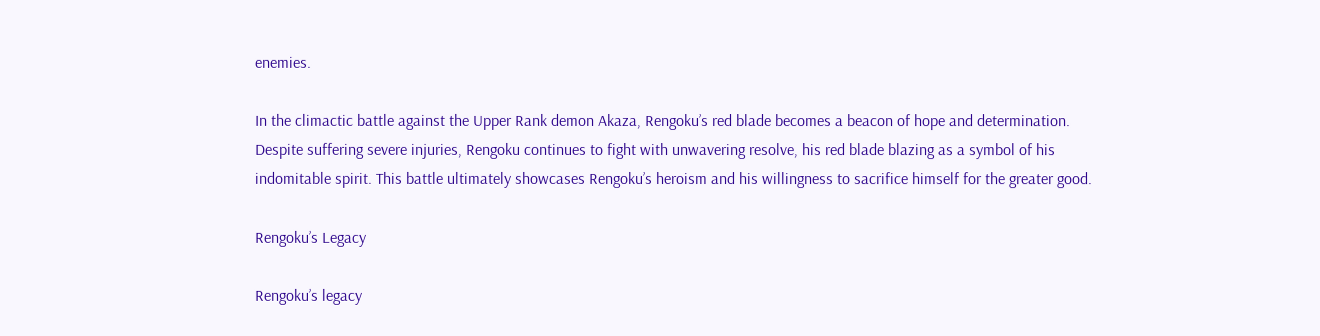enemies.

In the climactic battle against the Upper Rank demon Akaza, Rengoku’s red blade becomes a beacon of hope and determination. Despite suffering severe injuries, Rengoku continues to fight with unwavering resolve, his red blade blazing as a symbol of his indomitable spirit. This battle ultimately showcases Rengoku’s heroism and his willingness to sacrifice himself for the greater good.

Rengoku’s Legacy

Rengoku’s legacy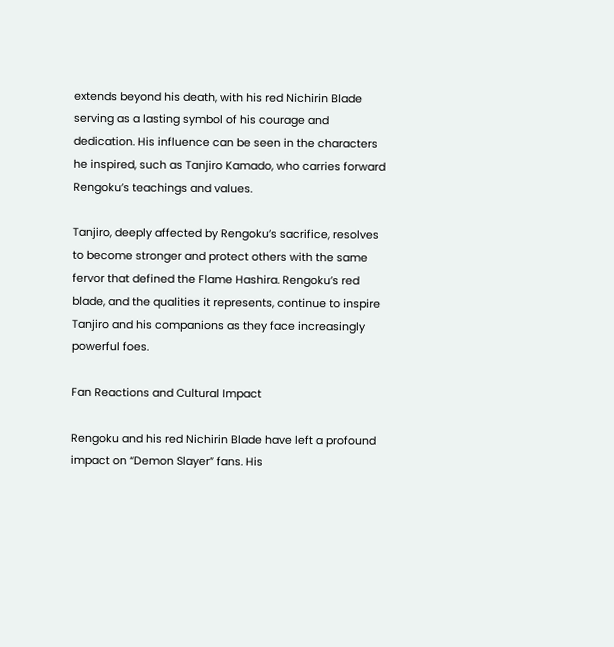extends beyond his death, with his red Nichirin Blade serving as a lasting symbol of his courage and dedication. His influence can be seen in the characters he inspired, such as Tanjiro Kamado, who carries forward Rengoku’s teachings and values.

Tanjiro, deeply affected by Rengoku’s sacrifice, resolves to become stronger and protect others with the same fervor that defined the Flame Hashira. Rengoku’s red blade, and the qualities it represents, continue to inspire Tanjiro and his companions as they face increasingly powerful foes.

Fan Reactions and Cultural Impact

Rengoku and his red Nichirin Blade have left a profound impact on “Demon Slayer” fans. His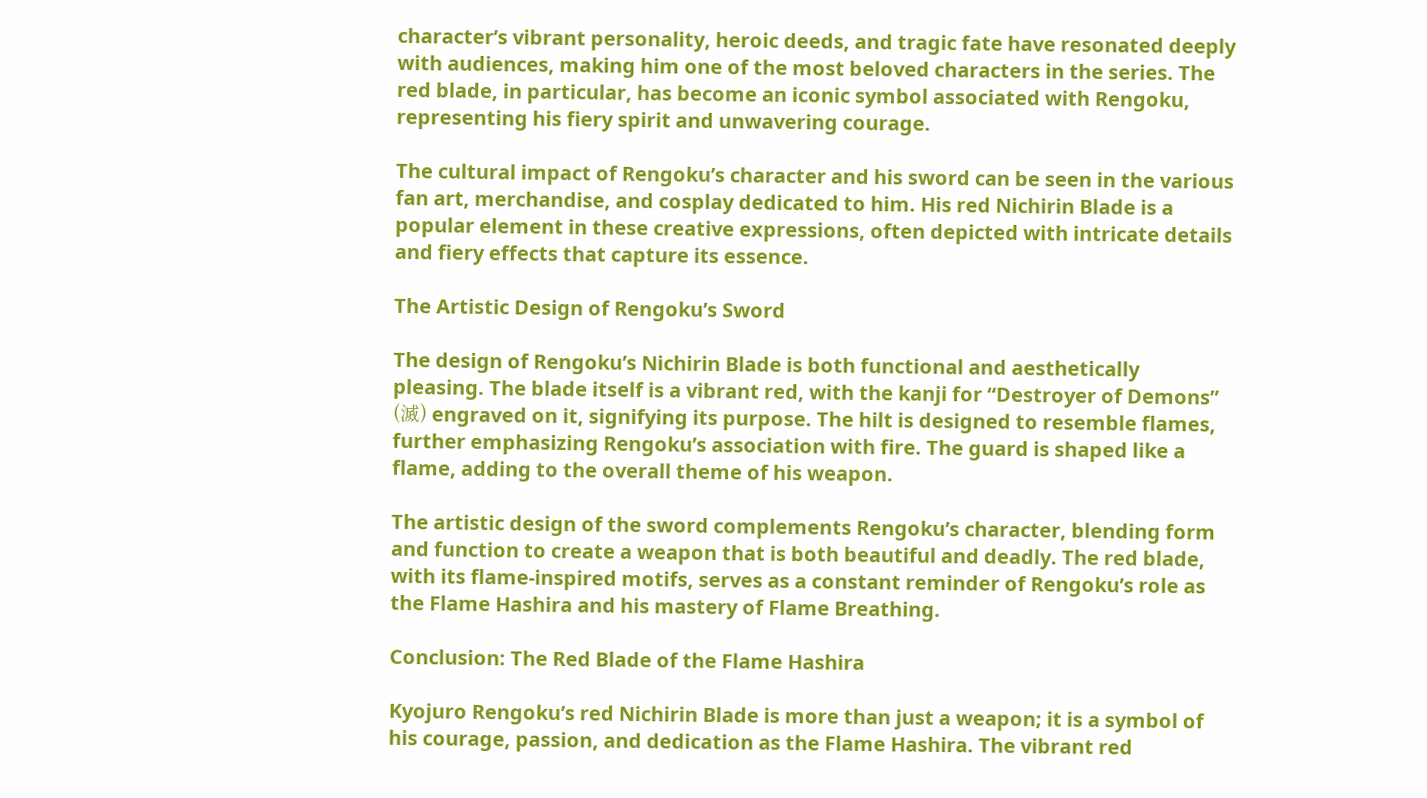character’s vibrant personality, heroic deeds, and tragic fate have resonated deeply with audiences, making him one of the most beloved characters in the series. The red blade, in particular, has become an iconic symbol associated with Rengoku, representing his fiery spirit and unwavering courage.

The cultural impact of Rengoku’s character and his sword can be seen in the various fan art, merchandise, and cosplay dedicated to him. His red Nichirin Blade is a popular element in these creative expressions, often depicted with intricate details and fiery effects that capture its essence.

The Artistic Design of Rengoku’s Sword

The design of Rengoku’s Nichirin Blade is both functional and aesthetically pleasing. The blade itself is a vibrant red, with the kanji for “Destroyer of Demons” (滅) engraved on it, signifying its purpose. The hilt is designed to resemble flames, further emphasizing Rengoku’s association with fire. The guard is shaped like a flame, adding to the overall theme of his weapon.

The artistic design of the sword complements Rengoku’s character, blending form and function to create a weapon that is both beautiful and deadly. The red blade, with its flame-inspired motifs, serves as a constant reminder of Rengoku’s role as the Flame Hashira and his mastery of Flame Breathing.

Conclusion: The Red Blade of the Flame Hashira

Kyojuro Rengoku’s red Nichirin Blade is more than just a weapon; it is a symbol of his courage, passion, and dedication as the Flame Hashira. The vibrant red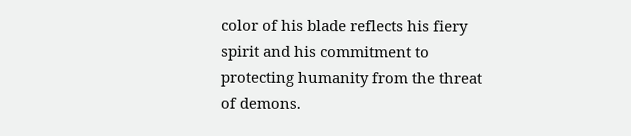color of his blade reflects his fiery spirit and his commitment to protecting humanity from the threat of demons.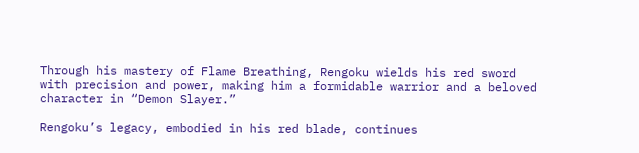Through his mastery of Flame Breathing, Rengoku wields his red sword with precision and power, making him a formidable warrior and a beloved character in “Demon Slayer.”

Rengoku’s legacy, embodied in his red blade, continues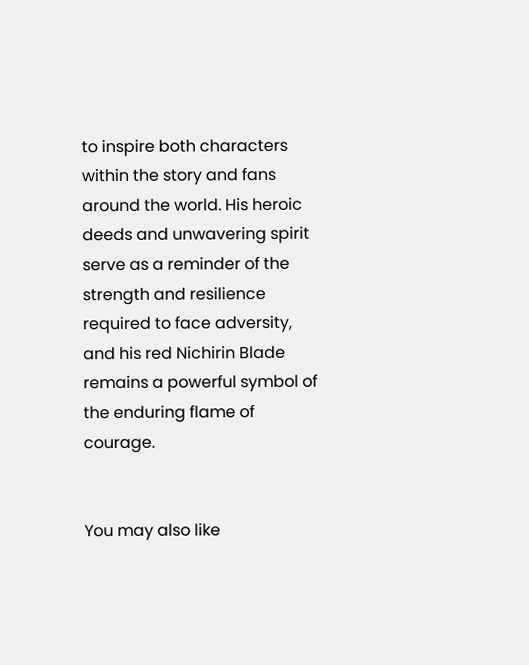to inspire both characters within the story and fans around the world. His heroic deeds and unwavering spirit serve as a reminder of the strength and resilience required to face adversity, and his red Nichirin Blade remains a powerful symbol of the enduring flame of courage.


You may also like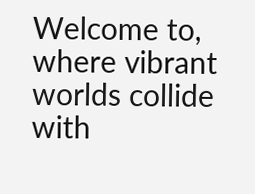Welcome to, where vibrant worlds collide with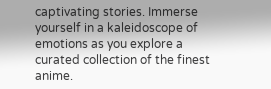captivating stories. Immerse yourself in a kaleidoscope of emotions as you explore a curated collection of the finest anime.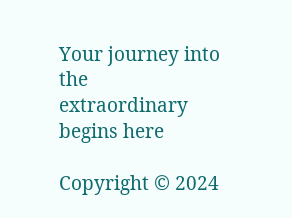Your journey into the extraordinary begins here

Copyright © 2024